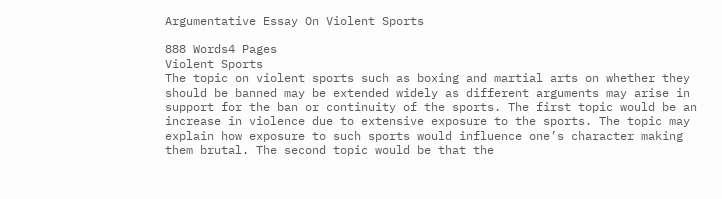Argumentative Essay On Violent Sports

888 Words4 Pages
Violent Sports
The topic on violent sports such as boxing and martial arts on whether they should be banned may be extended widely as different arguments may arise in support for the ban or continuity of the sports. The first topic would be an increase in violence due to extensive exposure to the sports. The topic may explain how exposure to such sports would influence one’s character making them brutal. The second topic would be that the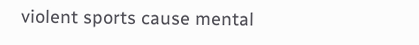violent sports cause mental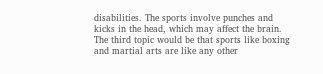disabilities. The sports involve punches and kicks in the head, which may affect the brain. The third topic would be that sports like boxing and martial arts are like any other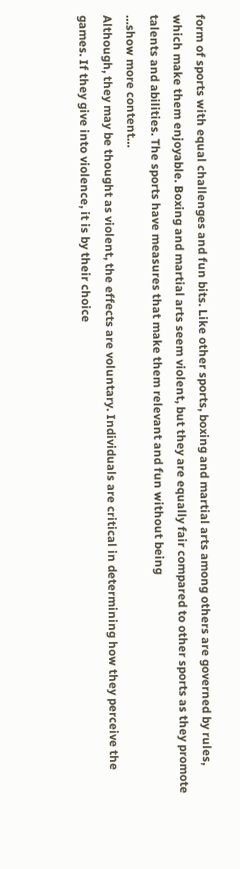form of sports with equal challenges and fun bits. Like other sports, boxing and martial arts among others are governed by rules, which make them enjoyable. Boxing and martial arts seem violent, but they are equally fair compared to other sports as they promote talents and abilities. The sports have measures that make them relevant and fun without being
…show more content…
Although, they may be thought as violent, the effects are voluntary. Individuals are critical in determining how they perceive the games. If they give into violence, it is by their choice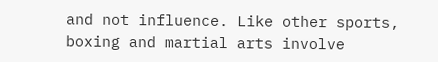and not influence. Like other sports, boxing and martial arts involve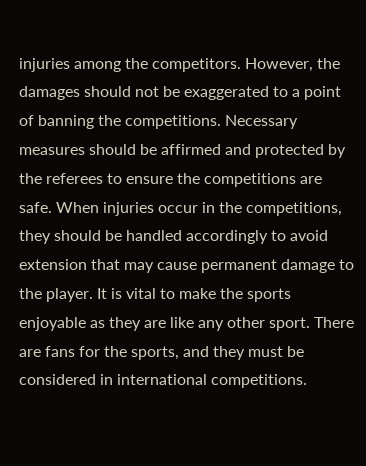injuries among the competitors. However, the damages should not be exaggerated to a point of banning the competitions. Necessary measures should be affirmed and protected by the referees to ensure the competitions are safe. When injuries occur in the competitions, they should be handled accordingly to avoid extension that may cause permanent damage to the player. It is vital to make the sports enjoyable as they are like any other sport. There are fans for the sports, and they must be considered in international competitions.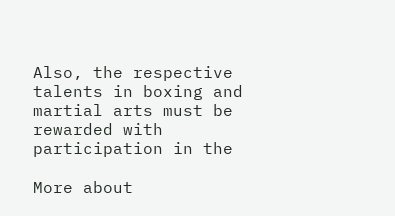Also, the respective talents in boxing and martial arts must be rewarded with participation in the

More about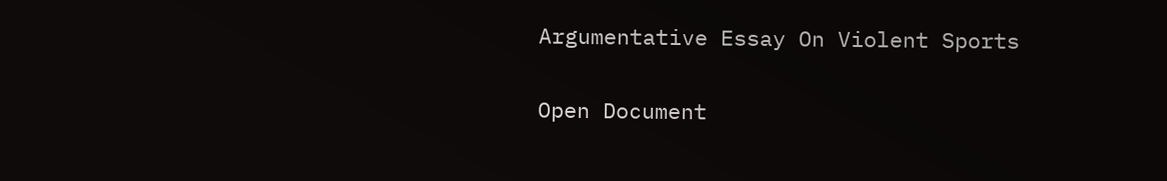Argumentative Essay On Violent Sports

Open Document